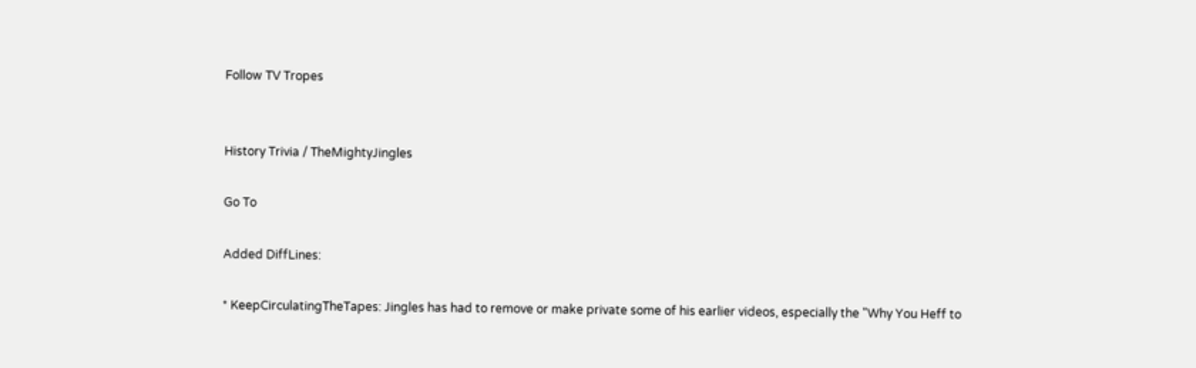Follow TV Tropes


History Trivia / TheMightyJingles

Go To

Added DiffLines:

* KeepCirculatingTheTapes: Jingles has had to remove or make private some of his earlier videos, especially the "Why You Heff to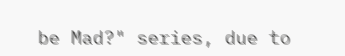be Mad?" series, due to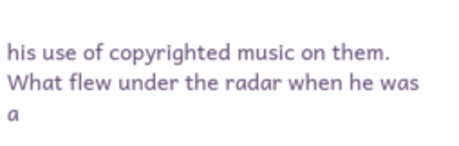his use of copyrighted music on them. What flew under the radar when he was a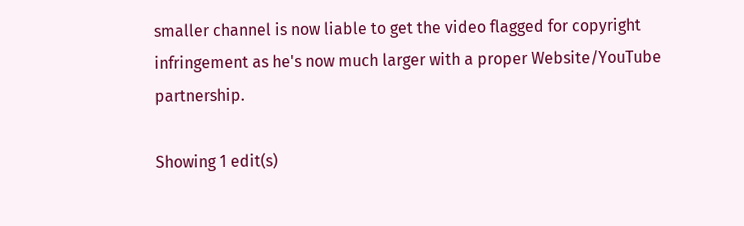smaller channel is now liable to get the video flagged for copyright infringement as he's now much larger with a proper Website/YouTube partnership.

Showing 1 edit(s)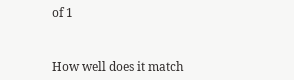of 1


How well does it match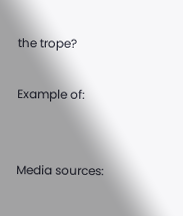the trope?

Example of:


Media sources: